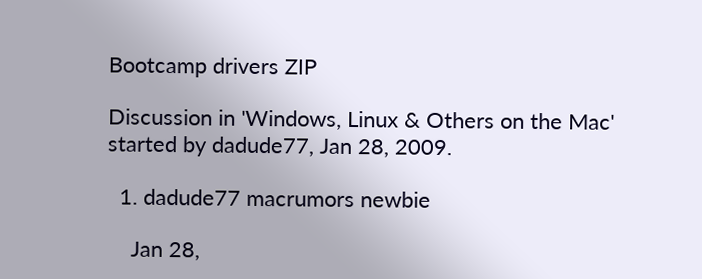Bootcamp drivers ZIP

Discussion in 'Windows, Linux & Others on the Mac' started by dadude77, Jan 28, 2009.

  1. dadude77 macrumors newbie

    Jan 28,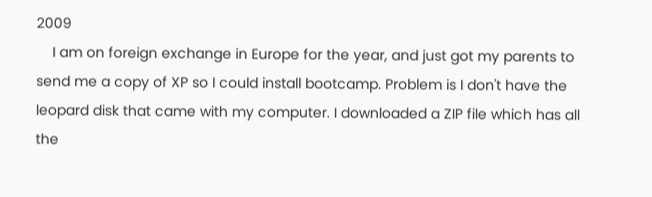2009
    I am on foreign exchange in Europe for the year, and just got my parents to send me a copy of XP so I could install bootcamp. Problem is I don't have the leopard disk that came with my computer. I downloaded a ZIP file which has all the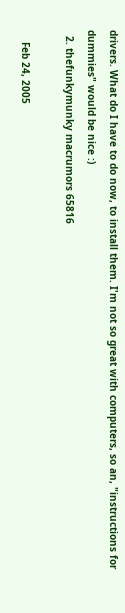drivers. What do I have to do now, to install them. I'm not so great with computers, so an, "instructions for dummies" would be nice :)
  2. thefunkymunky macrumors 65816

    Feb 24, 2005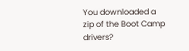You downloaded a zip of the Boot Camp drivers?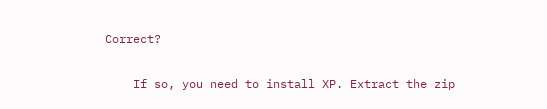Correct?

    If so, you need to install XP. Extract the zip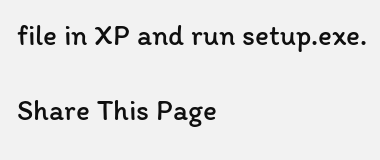file in XP and run setup.exe.

Share This Page